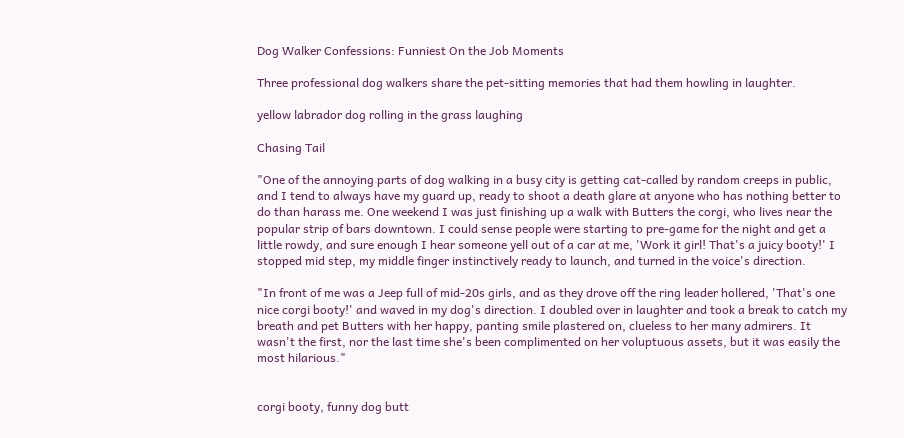Dog Walker Confessions: Funniest On the Job Moments

Three professional dog walkers share the pet-sitting memories that had them howling in laughter.

yellow labrador dog rolling in the grass laughing

Chasing Tail

"One of the annoying parts of dog walking in a busy city is getting cat-called by random creeps in public, and I tend to always have my guard up, ready to shoot a death glare at anyone who has nothing better to do than harass me. One weekend I was just finishing up a walk with Butters the corgi, who lives near the popular strip of bars downtown. I could sense people were starting to pre-game for the night and get a little rowdy, and sure enough I hear someone yell out of a car at me, 'Work it girl! That's a juicy booty!' I stopped mid step, my middle finger instinctively ready to launch, and turned in the voice's direction.

"In front of me was a Jeep full of mid-20s girls, and as they drove off the ring leader hollered, 'That's one nice corgi booty!' and waved in my dog's direction. I doubled over in laughter and took a break to catch my breath and pet Butters with her happy, panting smile plastered on, clueless to her many admirers. It wasn't the first, nor the last time she's been complimented on her voluptuous assets, but it was easily the most hilarious."


corgi booty, funny dog butt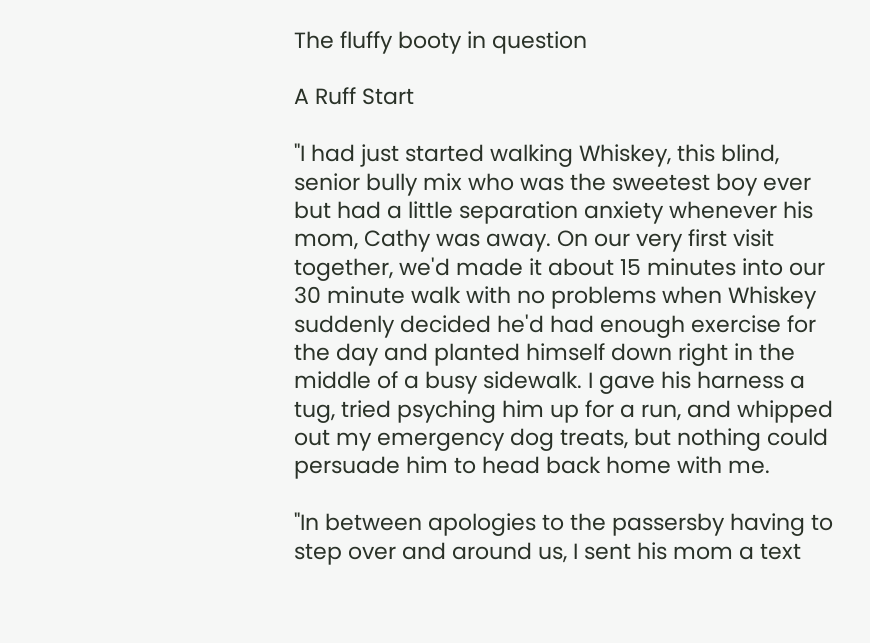The fluffy booty in question

A Ruff Start

"I had just started walking Whiskey, this blind, senior bully mix who was the sweetest boy ever but had a little separation anxiety whenever his mom, Cathy was away. On our very first visit together, we'd made it about 15 minutes into our 30 minute walk with no problems when Whiskey suddenly decided he'd had enough exercise for the day and planted himself down right in the middle of a busy sidewalk. I gave his harness a tug, tried psyching him up for a run, and whipped out my emergency dog treats, but nothing could persuade him to head back home with me.

"In between apologies to the passersby having to step over and around us, I sent his mom a text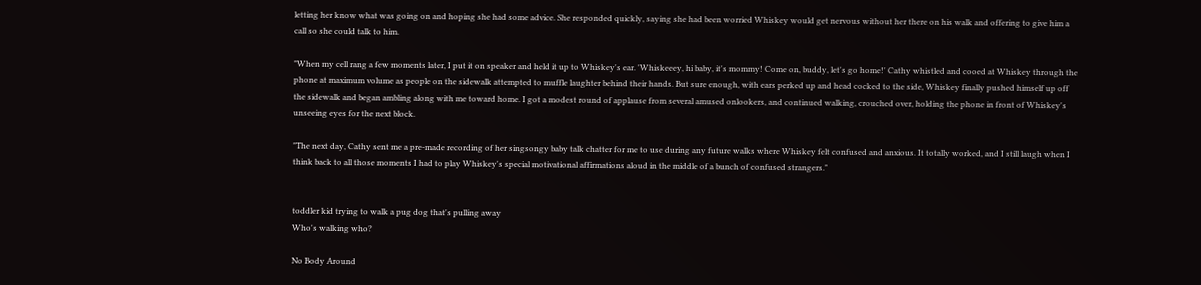letting her know what was going on and hoping she had some advice. She responded quickly, saying she had been worried Whiskey would get nervous without her there on his walk and offering to give him a call so she could talk to him.

"When my cell rang a few moments later, I put it on speaker and held it up to Whiskey's ear. 'Whiskeeey, hi baby, it's mommy! Come on, buddy, let's go home!' Cathy whistled and cooed at Whiskey through the phone at maximum volume as people on the sidewalk attempted to muffle laughter behind their hands. But sure enough, with ears perked up and head cocked to the side, Whiskey finally pushed himself up off the sidewalk and began ambling along with me toward home. I got a modest round of applause from several amused onlookers, and continued walking, crouched over, holding the phone in front of Whiskey's unseeing eyes for the next block.

"The next day, Cathy sent me a pre-made recording of her singsongy baby talk chatter for me to use during any future walks where Whiskey felt confused and anxious. It totally worked, and I still laugh when I think back to all those moments I had to play Whiskey's special motivational affirmations aloud in the middle of a bunch of confused strangers."


toddler kid trying to walk a pug dog that's pulling away
Who's walking who?

No Body Around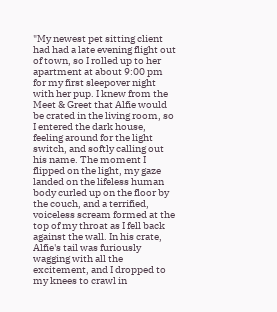"My newest pet sitting client had had a late evening flight out of town, so I rolled up to her apartment at about 9:00 pm for my first sleepover night with her pup. I knew from the Meet & Greet that Alfie would be crated in the living room, so I entered the dark house, feeling around for the light switch, and softly calling out his name. The moment I flipped on the light, my gaze landed on the lifeless human body curled up on the floor by the couch, and a terrified, voiceless scream formed at the top of my throat as I fell back against the wall. In his crate, Alfie's tail was furiously wagging with all the excitement, and I dropped to my knees to crawl in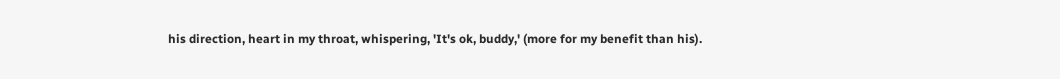his direction, heart in my throat, whispering, 'It's ok, buddy,' (more for my benefit than his).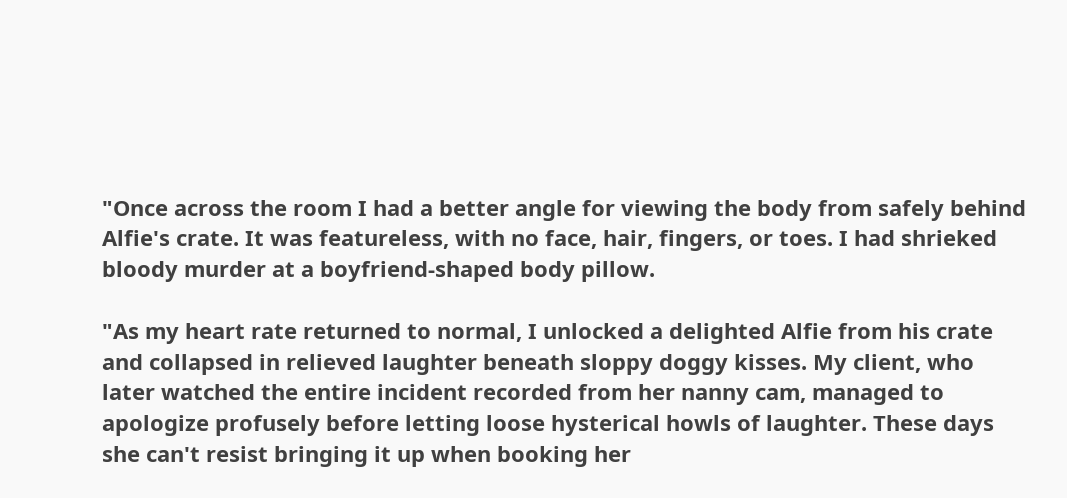"Once across the room I had a better angle for viewing the body from safely behind Alfie's crate. It was featureless, with no face, hair, fingers, or toes. I had shrieked bloody murder at a boyfriend-shaped body pillow.

"As my heart rate returned to normal, I unlocked a delighted Alfie from his crate and collapsed in relieved laughter beneath sloppy doggy kisses. My client, who later watched the entire incident recorded from her nanny cam, managed to apologize profusely before letting loose hysterical howls of laughter. These days she can't resist bringing it up when booking her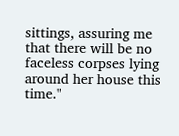sittings, assuring me that there will be no faceless corpses lying around her house this time."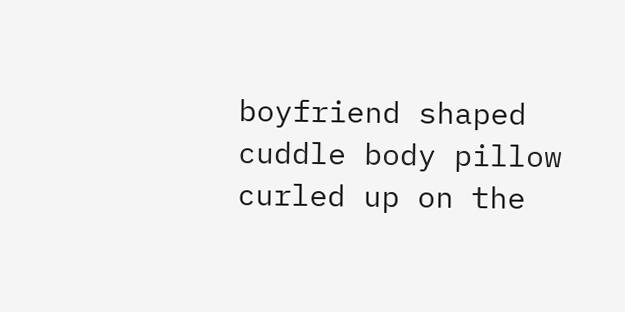boyfriend shaped cuddle body pillow curled up on the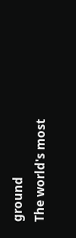ground
The world's most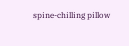spine-chilling pillow